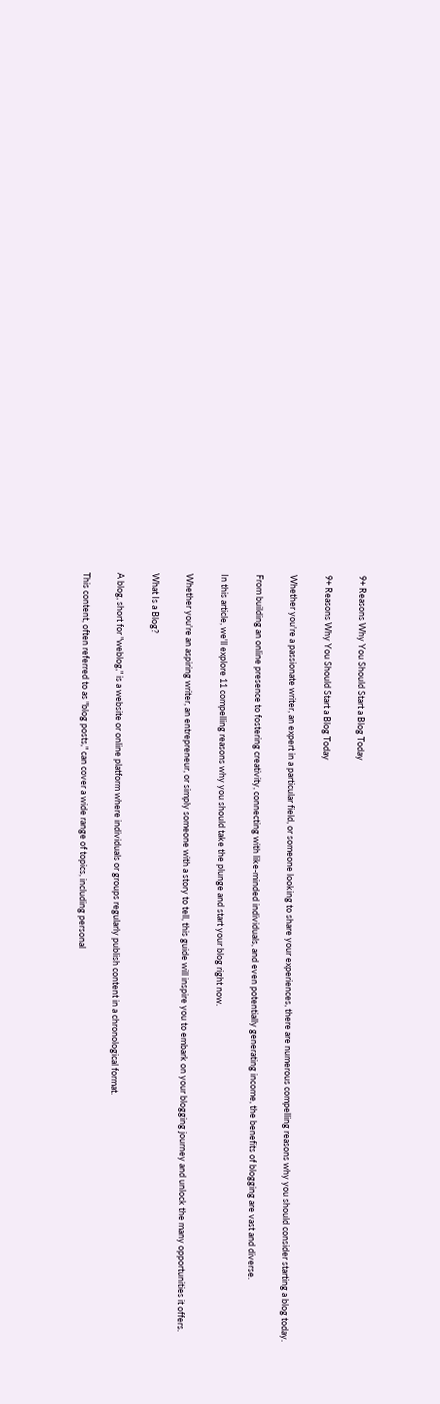9+ Reasons Why You Should Start a Blog Today

9+ Reasons Why You Should Start a Blog Today

Whether you're a passionate writer, an expert in a particular field, or someone looking to share your experiences, there are numerous compelling reasons why you should consider starting a blog today.

From building an online presence to fostering creativity, connecting with like-minded individuals, and even potentially generating income, the benefits of blogging are vast and diverse.

In this article, we'll explore 11 compelling reasons why you should take the plunge and start your blog right now.

Whether you're an aspiring writer, an entrepreneur, or simply someone with a story to tell, this guide will inspire you to embark on your blogging journey and unlock the many opportunities it offers.

What Is a Blog?

A blog, short for "weblog," is a website or online platform where individuals or groups regularly publish content in a chronological format.

This content, often referred to as "blog posts," can cover a wide range of topics, including personal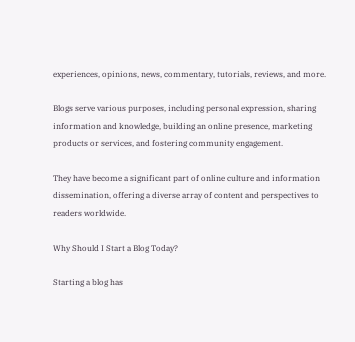experiences, opinions, news, commentary, tutorials, reviews, and more.

Blogs serve various purposes, including personal expression, sharing information and knowledge, building an online presence, marketing products or services, and fostering community engagement.

They have become a significant part of online culture and information dissemination, offering a diverse array of content and perspectives to readers worldwide.

Why Should I Start a Blog Today?

Starting a blog has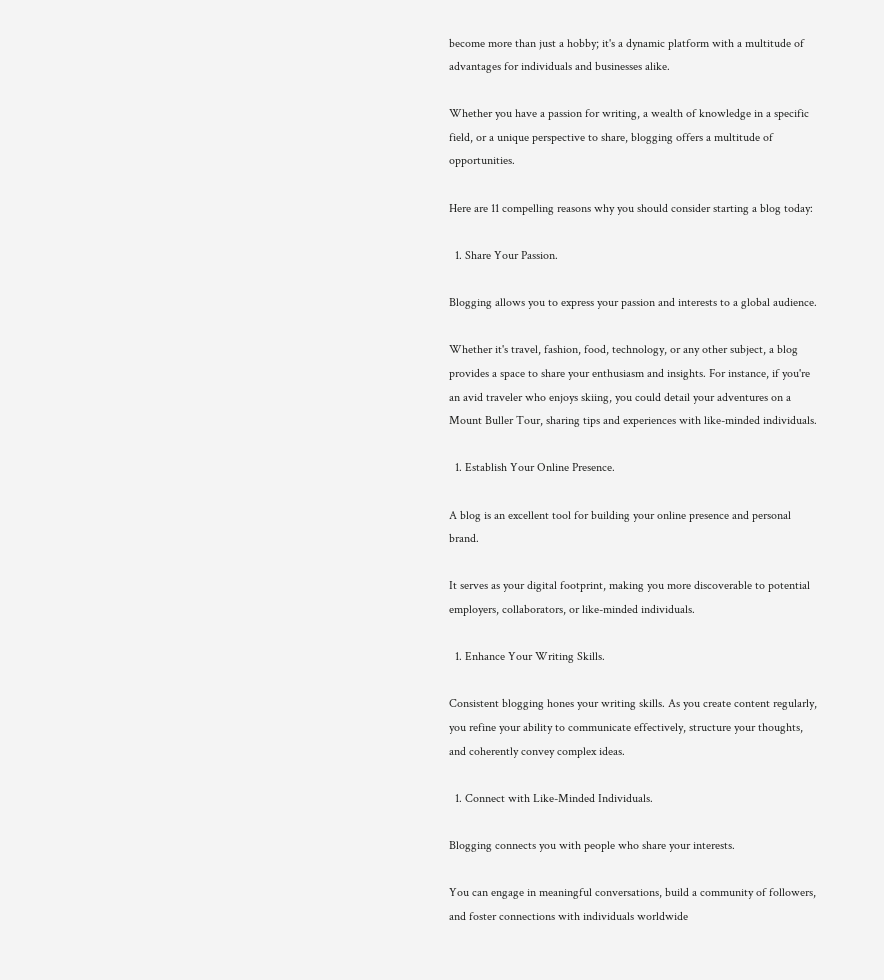become more than just a hobby; it's a dynamic platform with a multitude of advantages for individuals and businesses alike.

Whether you have a passion for writing, a wealth of knowledge in a specific field, or a unique perspective to share, blogging offers a multitude of opportunities.

Here are 11 compelling reasons why you should consider starting a blog today:

  1. Share Your Passion.

Blogging allows you to express your passion and interests to a global audience.

Whether it's travel, fashion, food, technology, or any other subject, a blog provides a space to share your enthusiasm and insights. For instance, if you're an avid traveler who enjoys skiing, you could detail your adventures on a Mount Buller Tour, sharing tips and experiences with like-minded individuals.

  1. Establish Your Online Presence.

A blog is an excellent tool for building your online presence and personal brand.

It serves as your digital footprint, making you more discoverable to potential employers, collaborators, or like-minded individuals.

  1. Enhance Your Writing Skills.

Consistent blogging hones your writing skills. As you create content regularly, you refine your ability to communicate effectively, structure your thoughts, and coherently convey complex ideas.

  1. Connect with Like-Minded Individuals.

Blogging connects you with people who share your interests.

You can engage in meaningful conversations, build a community of followers, and foster connections with individuals worldwide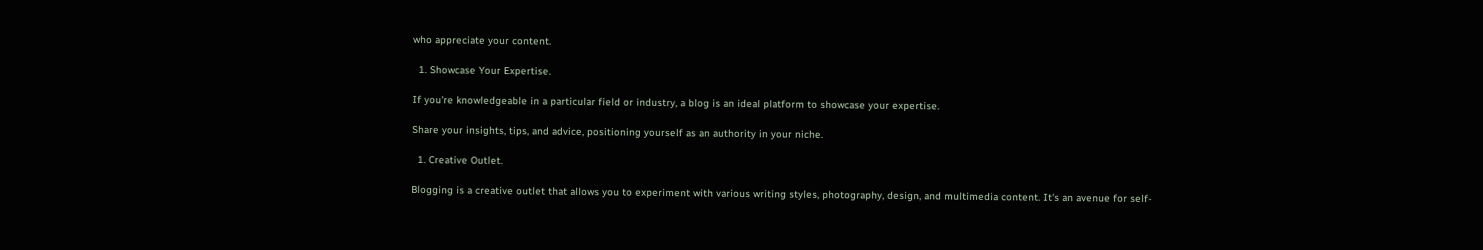who appreciate your content.

  1. Showcase Your Expertise.

If you're knowledgeable in a particular field or industry, a blog is an ideal platform to showcase your expertise.

Share your insights, tips, and advice, positioning yourself as an authority in your niche.

  1. Creative Outlet.

Blogging is a creative outlet that allows you to experiment with various writing styles, photography, design, and multimedia content. It's an avenue for self-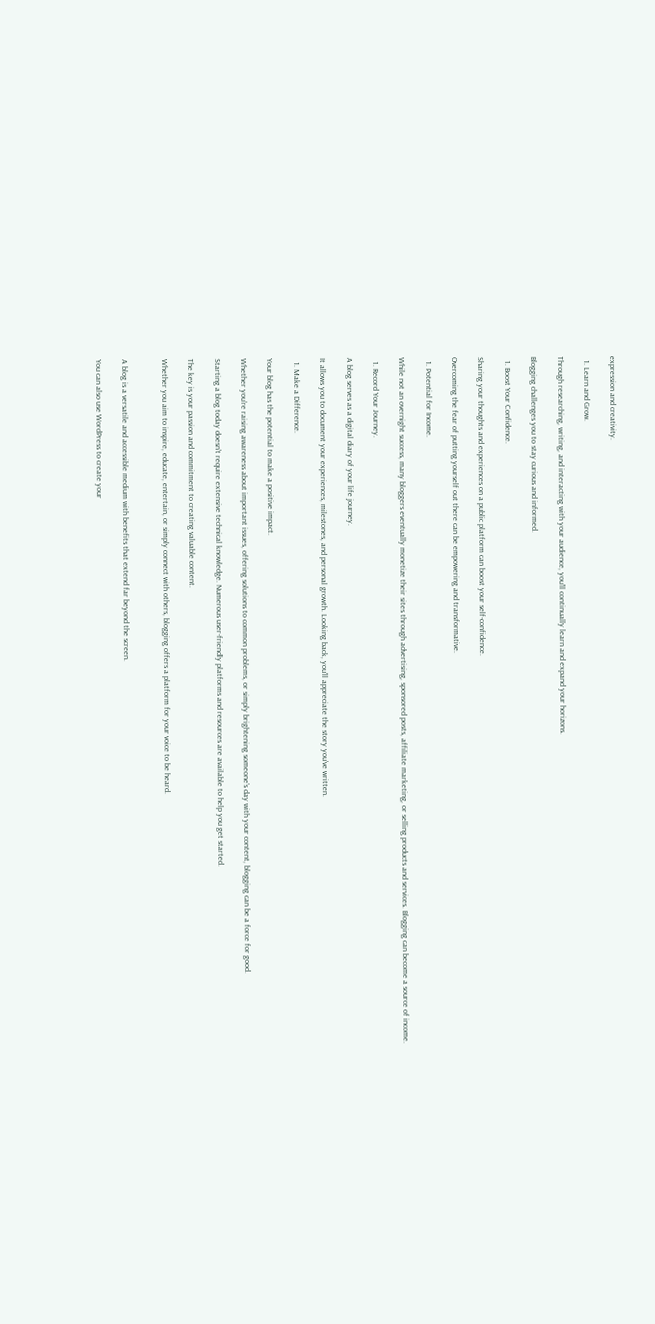expression and creativity.

  1. Learn and Grow.

Through researching, writing, and interacting with your audience, you'll continually learn and expand your horizons.

Blogging challenges you to stay curious and informed.

  1. Boost Your Confidence.

Sharing your thoughts and experiences on a public platform can boost your self-confidence.

Overcoming the fear of putting yourself out there can be empowering and transformative.

  1. Potential for Income.

While not an overnight success, many bloggers eventually monetize their sites through advertising, sponsored posts, affiliate marketing, or selling products and services. Blogging can become a source of income.

  1. Record Your Journey.

A blog serves as a digital diary of your life journey.

It allows you to document your experiences, milestones, and personal growth. Looking back, you'll appreciate the story you've written.

  1. Make a Difference.

Your blog has the potential to make a positive impact.

Whether you're raising awareness about important issues, offering solutions to common problems, or simply brightening someone's day with your content, blogging can be a force for good.

Starting a blog today doesn't require extensive technical knowledge. Numerous user-friendly platforms and resources are available to help you get started.

The key is your passion and commitment to creating valuable content.

Whether you aim to inspire, educate, entertain, or simply connect with others, blogging offers a platform for your voice to be heard.


A blog is a versatile and accessible medium with benefits that extend far beyond the screen.

You can also use WordPress to create your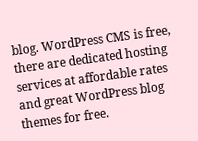blog. WordPress CMS is free, there are dedicated hosting services at affordable rates and great WordPress blog themes for free.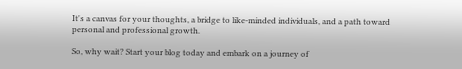It's a canvas for your thoughts, a bridge to like-minded individuals, and a path toward personal and professional growth.

So, why wait? Start your blog today and embark on a journey of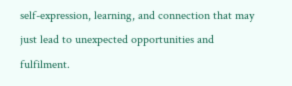self-expression, learning, and connection that may just lead to unexpected opportunities and fulfilment.